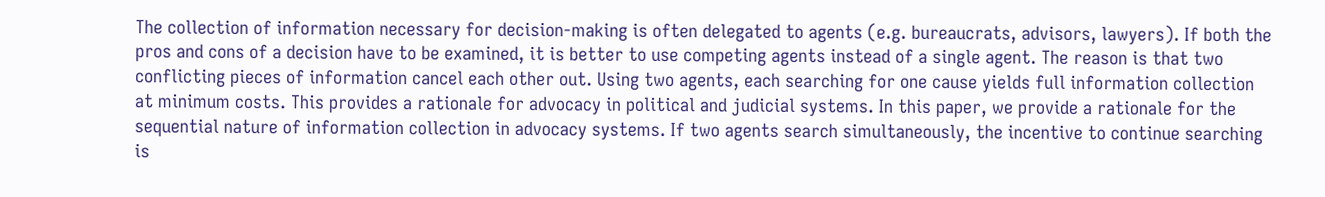The collection of information necessary for decision-making is often delegated to agents (e.g. bureaucrats, advisors, lawyers). If both the pros and cons of a decision have to be examined, it is better to use competing agents instead of a single agent. The reason is that two conflicting pieces of information cancel each other out. Using two agents, each searching for one cause yields full information collection at minimum costs. This provides a rationale for advocacy in political and judicial systems. In this paper, we provide a rationale for the sequential nature of information collection in advocacy systems. If two agents search simultaneously, the incentive to continue searching is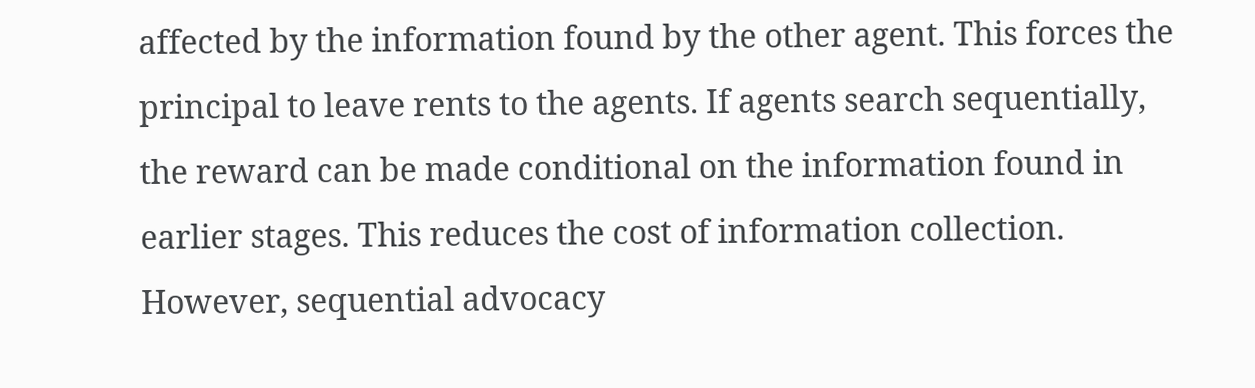affected by the information found by the other agent. This forces the principal to leave rents to the agents. If agents search sequentially, the reward can be made conditional on the information found in earlier stages. This reduces the cost of information collection. However, sequential advocacy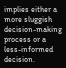implies either a more sluggish decision-making process or a less-informed decision.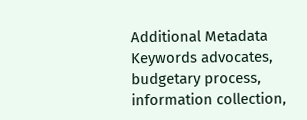Additional Metadata
Keywords advocates, budgetary process, information collection,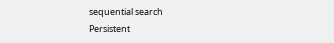sequential search
Persistent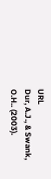URL
Dur, A.J., & Swank, O.H.. (2003).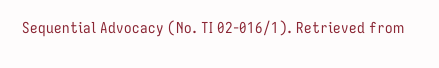Sequential Advocacy (No. TI 02-016/1). Retrieved from